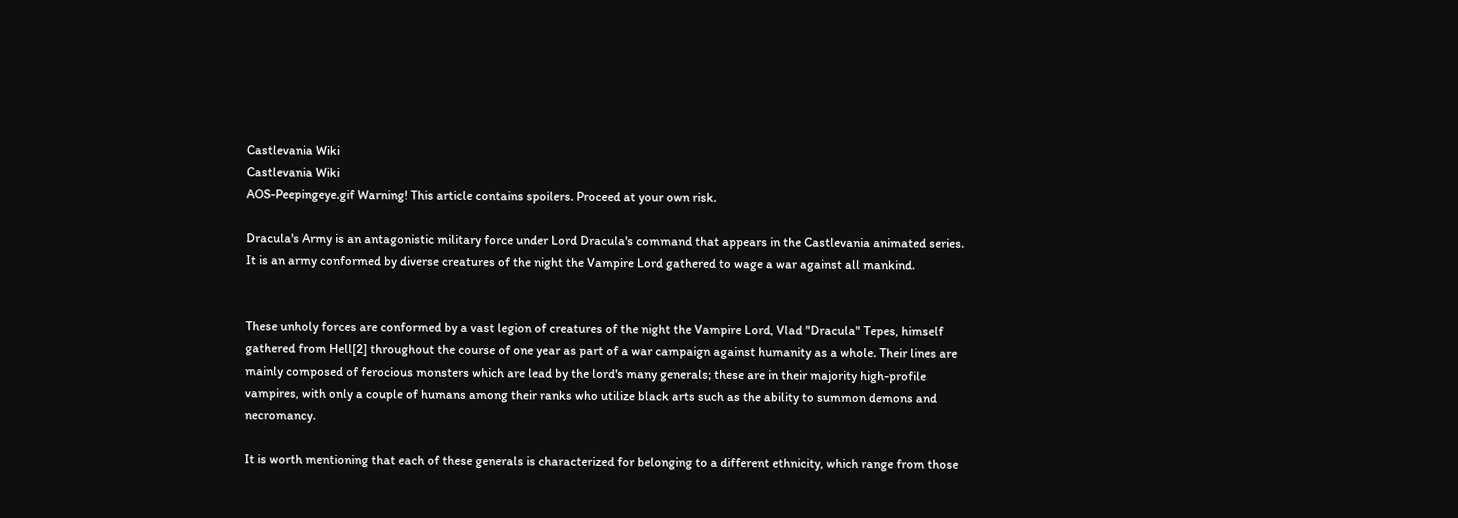Castlevania Wiki
Castlevania Wiki
AOS-Peepingeye.gif Warning! This article contains spoilers. Proceed at your own risk.

Dracula's Army is an antagonistic military force under Lord Dracula's command that appears in the Castlevania animated series. It is an army conformed by diverse creatures of the night the Vampire Lord gathered to wage a war against all mankind.


These unholy forces are conformed by a vast legion of creatures of the night the Vampire Lord, Vlad "Dracula" Tepes, himself gathered from Hell[2] throughout the course of one year as part of a war campaign against humanity as a whole. Their lines are mainly composed of ferocious monsters which are lead by the lord's many generals; these are in their majority high-profile vampires, with only a couple of humans among their ranks who utilize black arts such as the ability to summon demons and necromancy.

It is worth mentioning that each of these generals is characterized for belonging to a different ethnicity, which range from those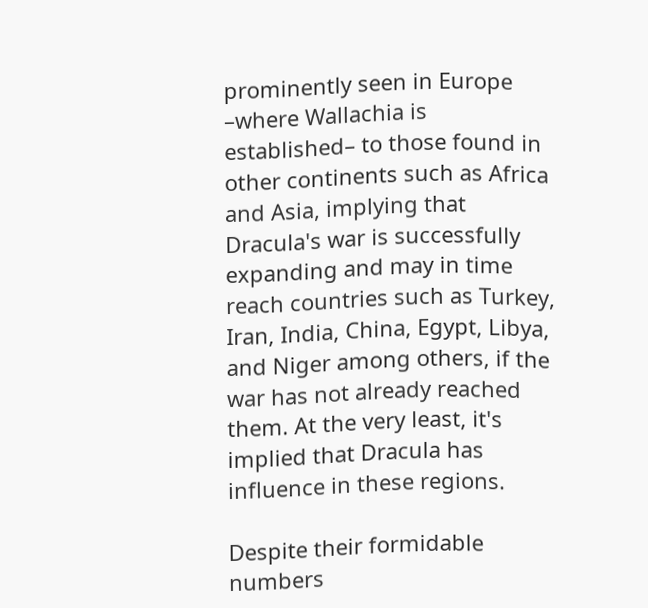prominently seen in Europe –where Wallachia is established– to those found in other continents such as Africa and Asia, implying that Dracula's war is successfully expanding and may in time reach countries such as Turkey, Iran, India, China, Egypt, Libya, and Niger among others, if the war has not already reached them. At the very least, it's implied that Dracula has influence in these regions.

Despite their formidable numbers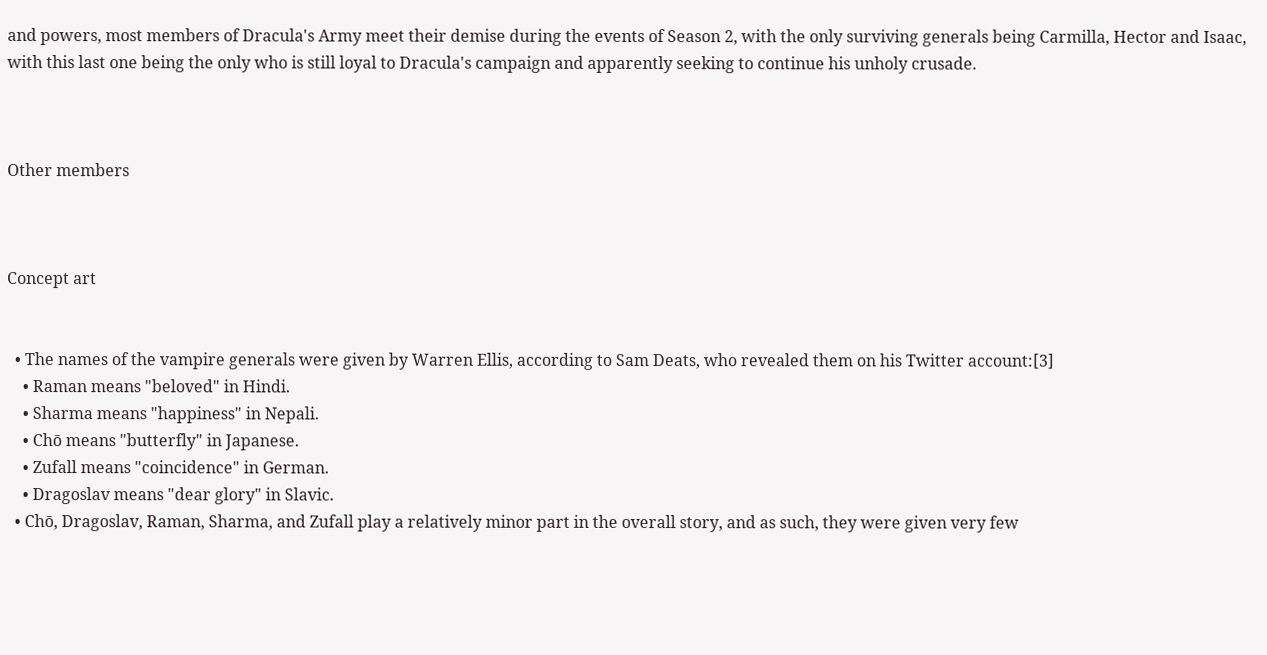and powers, most members of Dracula's Army meet their demise during the events of Season 2, with the only surviving generals being Carmilla, Hector and Isaac, with this last one being the only who is still loyal to Dracula's campaign and apparently seeking to continue his unholy crusade.



Other members



Concept art


  • The names of the vampire generals were given by Warren Ellis, according to Sam Deats, who revealed them on his Twitter account:[3]
    • Raman means "beloved" in Hindi.
    • Sharma means "happiness" in Nepali.
    • Chō means "butterfly" in Japanese.
    • Zufall means "coincidence" in German.
    • Dragoslav means "dear glory" in Slavic.
  • Chō, Dragoslav, Raman, Sharma, and Zufall play a relatively minor part in the overall story, and as such, they were given very few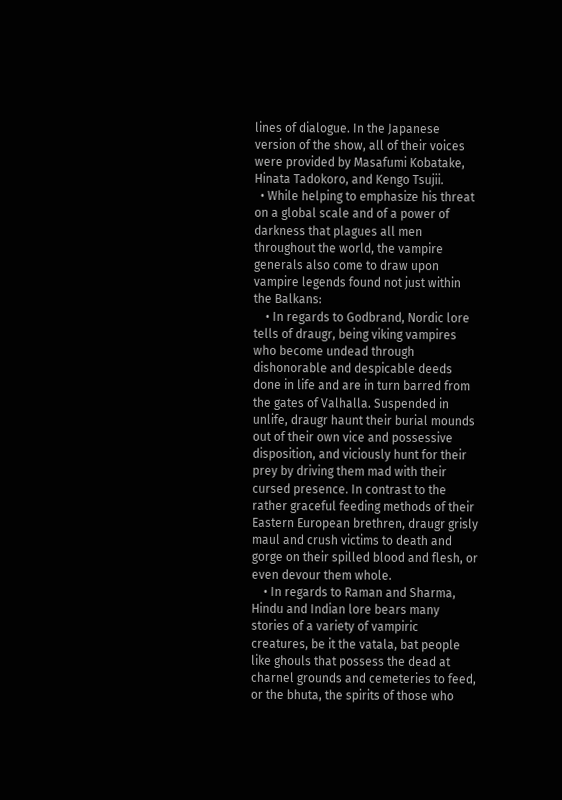lines of dialogue. In the Japanese version of the show, all of their voices were provided by Masafumi Kobatake, Hinata Tadokoro, and Kengo Tsujii.
  • While helping to emphasize his threat on a global scale and of a power of darkness that plagues all men throughout the world, the vampire generals also come to draw upon vampire legends found not just within the Balkans:
    • In regards to Godbrand, Nordic lore tells of draugr, being viking vampires who become undead through dishonorable and despicable deeds done in life and are in turn barred from the gates of Valhalla. Suspended in unlife, draugr haunt their burial mounds out of their own vice and possessive disposition, and viciously hunt for their prey by driving them mad with their cursed presence. In contrast to the rather graceful feeding methods of their Eastern European brethren, draugr grisly maul and crush victims to death and gorge on their spilled blood and flesh, or even devour them whole.
    • In regards to Raman and Sharma, Hindu and Indian lore bears many stories of a variety of vampiric creatures, be it the vatala, bat people like ghouls that possess the dead at charnel grounds and cemeteries to feed, or the bhuta, the spirits of those who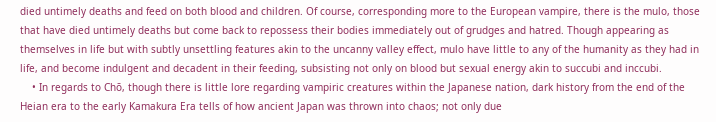died untimely deaths and feed on both blood and children. Of course, corresponding more to the European vampire, there is the mulo, those that have died untimely deaths but come back to repossess their bodies immediately out of grudges and hatred. Though appearing as themselves in life but with subtly unsettling features akin to the uncanny valley effect, mulo have little to any of the humanity as they had in life, and become indulgent and decadent in their feeding, subsisting not only on blood but sexual energy akin to succubi and inccubi.
    • In regards to Chō, though there is little lore regarding vampiric creatures within the Japanese nation, dark history from the end of the Heian era to the early Kamakura Era tells of how ancient Japan was thrown into chaos; not only due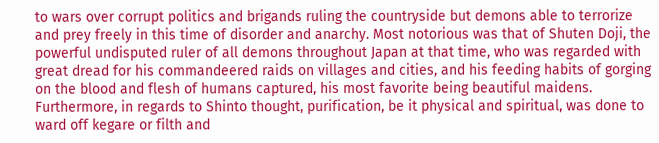to wars over corrupt politics and brigands ruling the countryside but demons able to terrorize and prey freely in this time of disorder and anarchy. Most notorious was that of Shuten Doji, the powerful undisputed ruler of all demons throughout Japan at that time, who was regarded with great dread for his commandeered raids on villages and cities, and his feeding habits of gorging on the blood and flesh of humans captured, his most favorite being beautiful maidens. Furthermore, in regards to Shinto thought, purification, be it physical and spiritual, was done to ward off kegare or filth and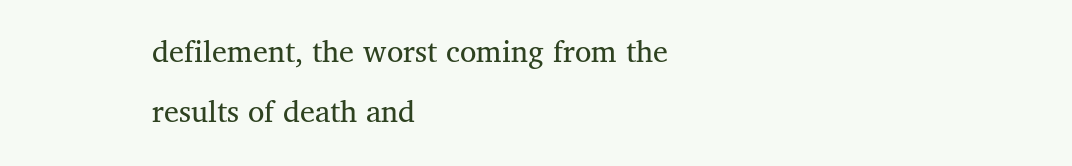defilement, the worst coming from the results of death and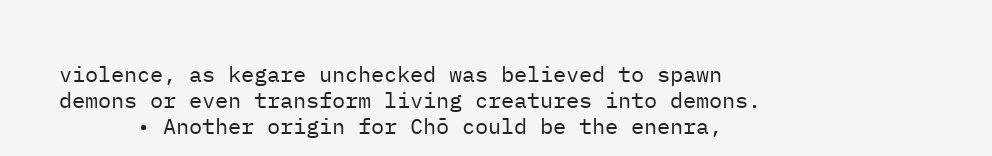violence, as kegare unchecked was believed to spawn demons or even transform living creatures into demons.
      • Another origin for Chō could be the enenra,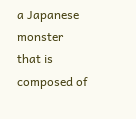a Japanese monster that is composed of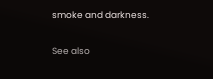smoke and darkness.

See also